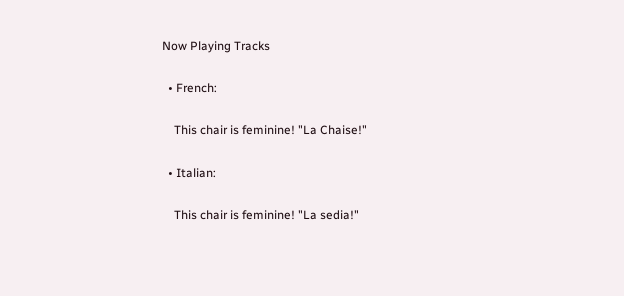Now Playing Tracks

  • French:

    This chair is feminine! "La Chaise!"

  • Italian:

    This chair is feminine! "La sedia!"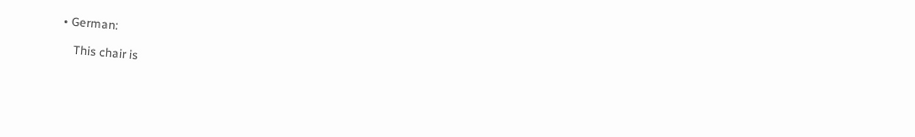• German:

    This chair is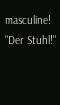masculine! "Der Stuhl!"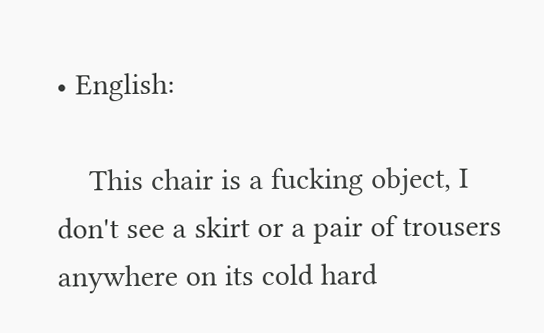• English:

    This chair is a fucking object, I don't see a skirt or a pair of trousers anywhere on its cold hard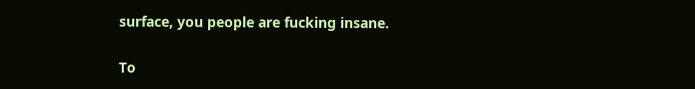surface, you people are fucking insane.

To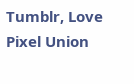Tumblr, Love Pixel Union